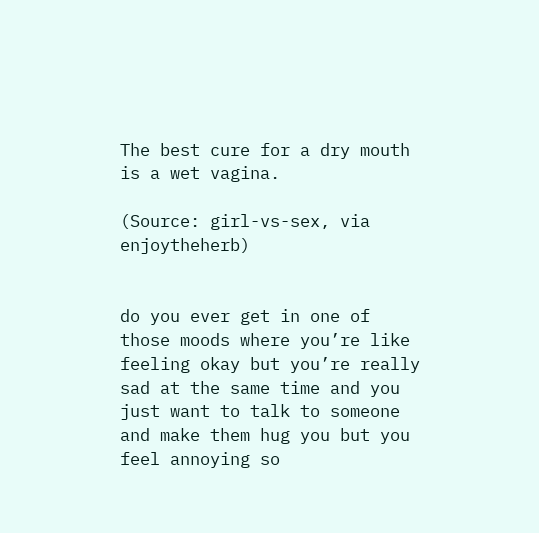The best cure for a dry mouth is a wet vagina.

(Source: girl-vs-sex, via enjoytheherb)


do you ever get in one of those moods where you’re like feeling okay but you’re really sad at the same time and you just want to talk to someone and make them hug you but you feel annoying so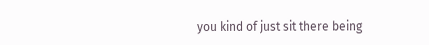you kind of just sit there being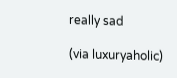really sad

(via luxuryaholic)